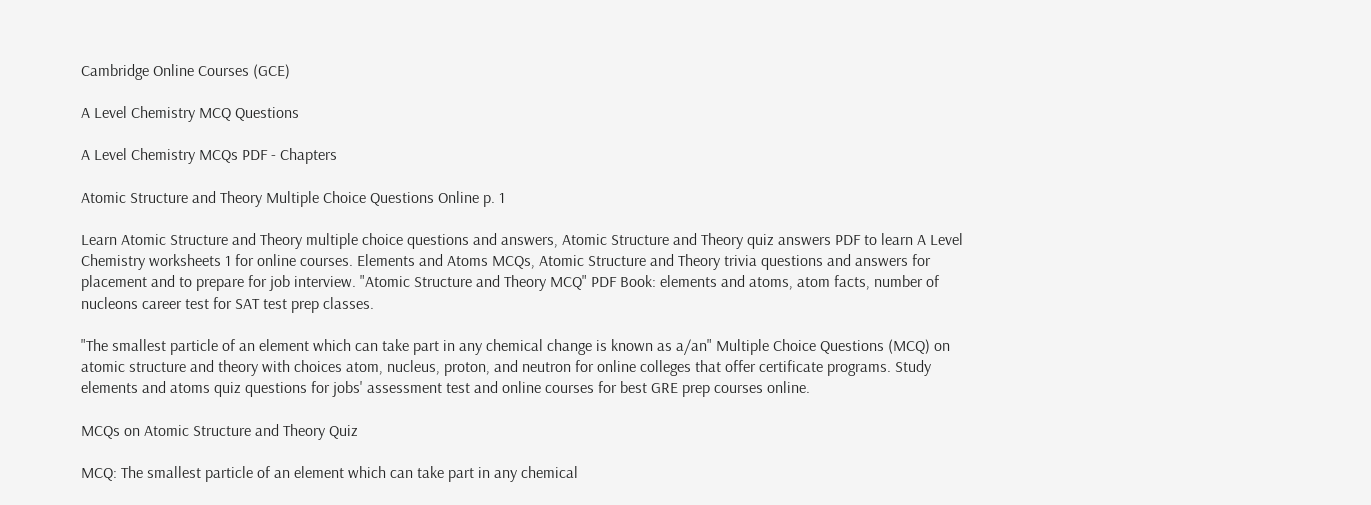Cambridge Online Courses (GCE)

A Level Chemistry MCQ Questions

A Level Chemistry MCQs PDF - Chapters

Atomic Structure and Theory Multiple Choice Questions Online p. 1

Learn Atomic Structure and Theory multiple choice questions and answers, Atomic Structure and Theory quiz answers PDF to learn A Level Chemistry worksheets 1 for online courses. Elements and Atoms MCQs, Atomic Structure and Theory trivia questions and answers for placement and to prepare for job interview. "Atomic Structure and Theory MCQ" PDF Book: elements and atoms, atom facts, number of nucleons career test for SAT test prep classes.

"The smallest particle of an element which can take part in any chemical change is known as a/an" Multiple Choice Questions (MCQ) on atomic structure and theory with choices atom, nucleus, proton, and neutron for online colleges that offer certificate programs. Study elements and atoms quiz questions for jobs' assessment test and online courses for best GRE prep courses online.

MCQs on Atomic Structure and Theory Quiz

MCQ: The smallest particle of an element which can take part in any chemical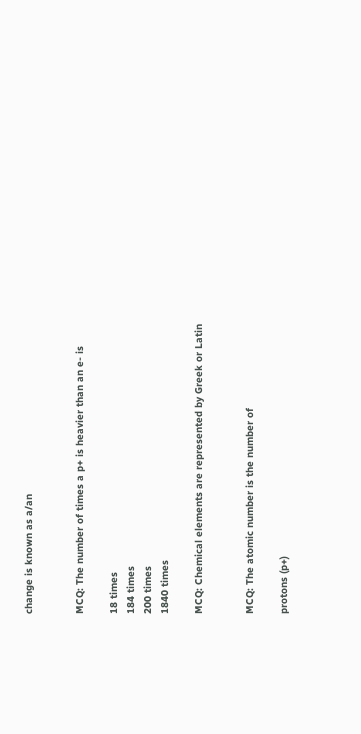change is known as a/an


MCQ: The number of times a p+ is heavier than an e- is

18 times
184 times
200 times
1840 times

MCQ: Chemical elements are represented by Greek or Latin


MCQ: The atomic number is the number of

protons (p+)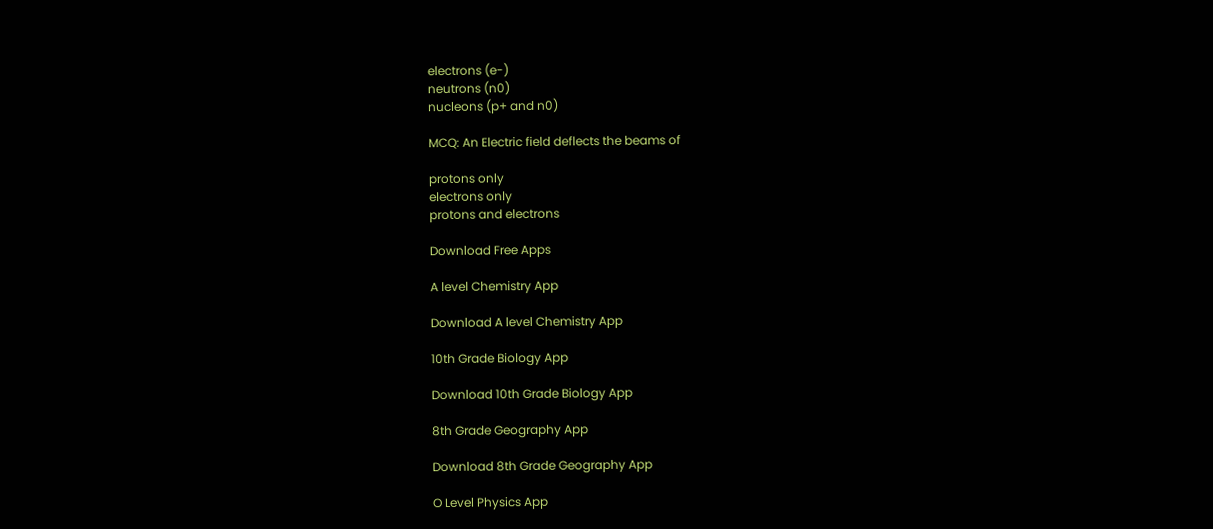electrons (e-)
neutrons (n0)
nucleons (p+ and n0)

MCQ: An Electric field deflects the beams of

protons only
electrons only
protons and electrons

Download Free Apps

A level Chemistry App

Download A level Chemistry App

10th Grade Biology App

Download 10th Grade Biology App

8th Grade Geography App

Download 8th Grade Geography App

O Level Physics App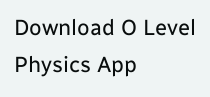Download O Level Physics App